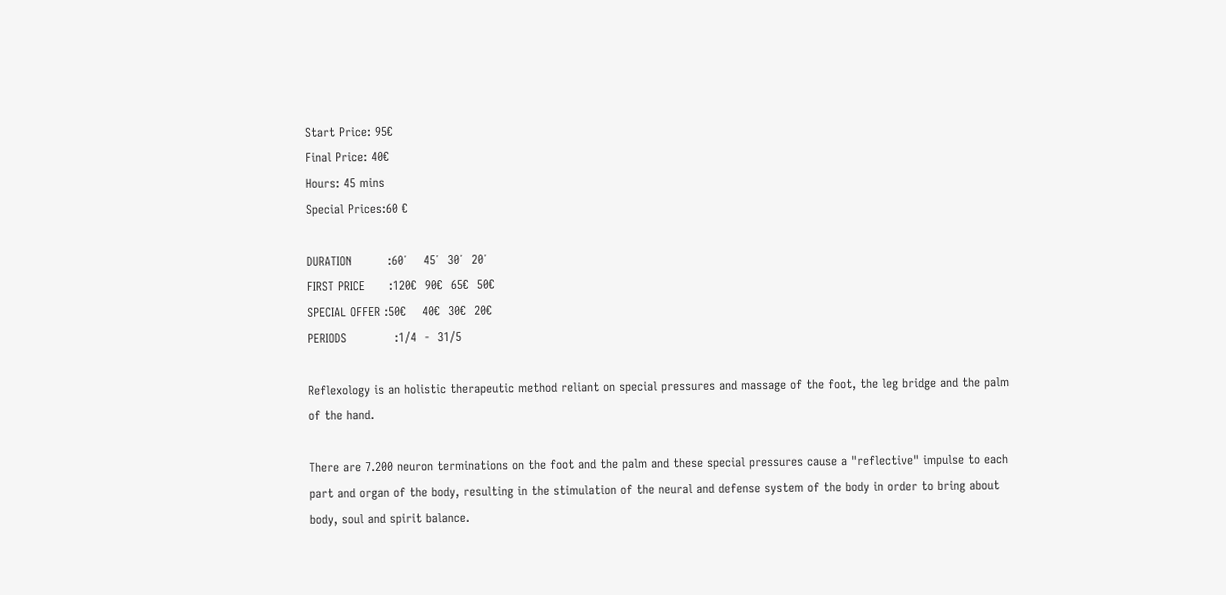Start Price: 95€
Final Price: 40€
Hours: 45 mins
Special Prices:60 €

DURATION         :60΄    45΄  30΄  20΄
FIRST PRICE      :120€  90€  65€  50€
SPECIAL OFFER :50€    40€  30€  20€
PERIODS            :1/4  -  31/5

Reflexology is an holistic therapeutic method reliant on special pressures and massage of the foot, the leg bridge and the palm of the hand.

There are 7.200 neuron terminations on the foot and the palm and these special pressures cause a "reflective" impulse to each part and organ of the body, resulting in the stimulation of the neural and defense system of the body in order to bring about body, soul and spirit balance.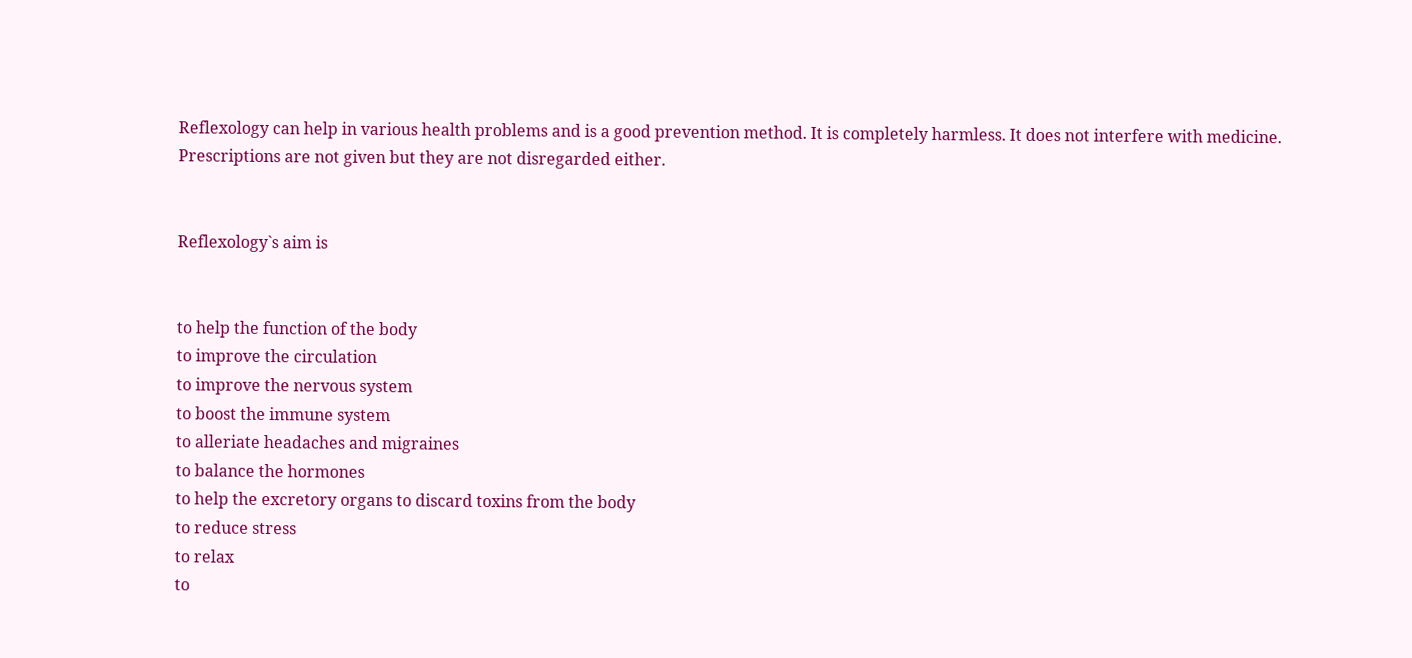Reflexology can help in various health problems and is a good prevention method. It is completely harmless. It does not interfere with medicine. Prescriptions are not given but they are not disregarded either.


Reflexology`s aim is


to help the function of the body
to improve the circulation
to improve the nervous system
to boost the immune system
to alleriate headaches and migraines
to balance the hormones
to help the excretory organs to discard toxins from the body
to reduce stress
to relax
to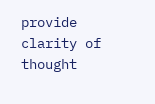provide clarity of thought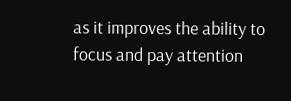as it improves the ability to focus and pay attention